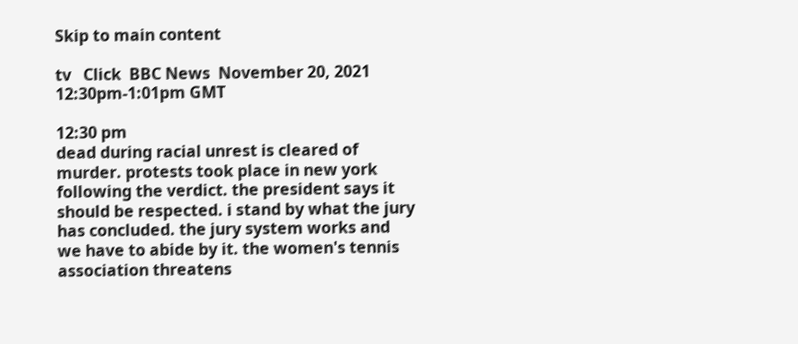Skip to main content

tv   Click  BBC News  November 20, 2021 12:30pm-1:01pm GMT

12:30 pm
dead during racial unrest is cleared of murder. protests took place in new york following the verdict. the president says it should be respected. i stand by what the jury has concluded. the jury system works and we have to abide by it. the women's tennis association threatens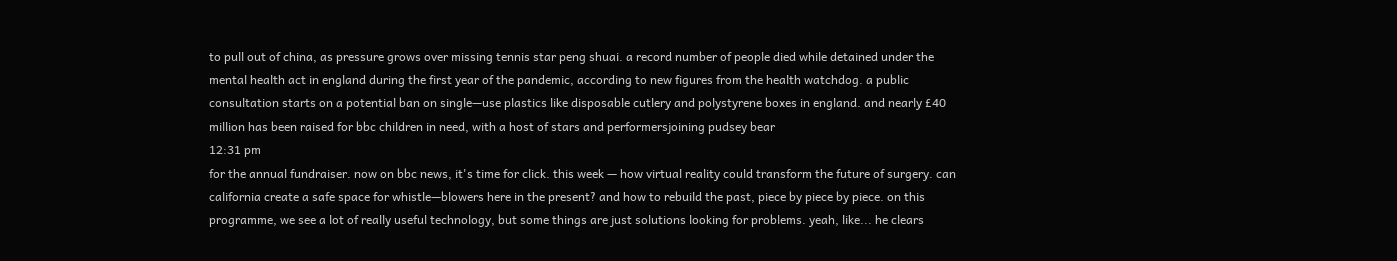to pull out of china, as pressure grows over missing tennis star peng shuai. a record number of people died while detained under the mental health act in england during the first year of the pandemic, according to new figures from the health watchdog. a public consultation starts on a potential ban on single—use plastics like disposable cutlery and polystyrene boxes in england. and nearly £40 million has been raised for bbc children in need, with a host of stars and performersjoining pudsey bear
12:31 pm
for the annual fundraiser. now on bbc news, it's time for click. this week — how virtual reality could transform the future of surgery. can california create a safe space for whistle—blowers here in the present? and how to rebuild the past, piece by piece by piece. on this programme, we see a lot of really useful technology, but some things are just solutions looking for problems. yeah, like... he clears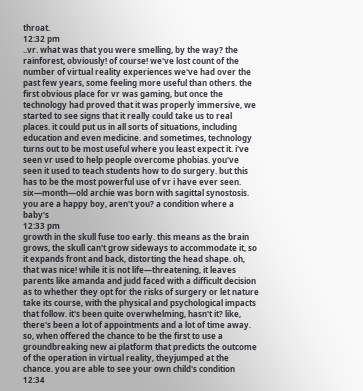throat.
12:32 pm
..vr. what was that you were smelling, by the way? the rainforest, obviously! of course! we've lost count of the number of virtual reality experiences we've had over the past few years, some feeling more useful than others. the first obvious place for vr was gaming, but once the technology had proved that it was properly immersive, we started to see signs that it really could take us to real places. it could put us in all sorts of situations, including education and even medicine. and sometimes, technology turns out to be most useful where you least expect it. i've seen vr used to help people overcome phobias. you've seen it used to teach students how to do surgery. but this has to be the most powerful use of vr i have ever seen. six—month—old archie was born with sagittal synostosis. you are a happy boy, aren't you? a condition where a baby's
12:33 pm
growth in the skull fuse too early. this means as the brain grows, the skull can't grow sideways to accommodate it, so it expands front and back, distorting the head shape. oh, that was nice! while it is not life—threatening, it leaves parents like amanda and judd faced with a difficult decision as to whether they opt for the risks of surgery or let nature take its course, with the physical and psychological impacts that follow. it's been quite overwhelming, hasn't it? like, there's been a lot of appointments and a lot of time away. so, when offered the chance to be the first to use a groundbreaking new ai platform that predicts the outcome of the operation in virtual reality, theyjumped at the chance. you are able to see your own child's condition
12:34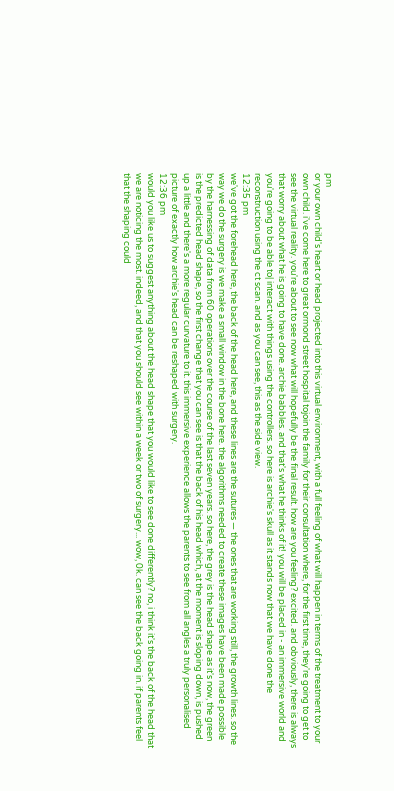pm
or your own child's heart or head projected into this virtual environment, with a full feeling of what will happen in terms of the treatment to your own child. i've come here to great ormond street hospital tojoin the family for their consultation where, for the first time, they're going to get to see the virtual reality. you're about to see now what will hopefully be the final result. how are you feeling? excited. and obviously, there is always that worry about what he is going to have done. archie babbles. and that's what he thinks of it! you will be placed in - an immersive world and you're going to be able to| interact with things using the controllers. so here is archie's skull as it stands now that we have done the reconstruction using the ct scan. and as you can see, this as the side view.
12:35 pm
we've got the forehead here, the back of the head here, and these lines are the sutures — the ones that are working still, the growth lines. so the way we do the surgery is we make a small window in the bone here. the algorithms needed to create these images have been made possible by the harnessing of data from 60 operations over the course of the last seven years. so here, the grey is the head shape as it's now, the green is the predicted head shape, so the first change that you can see is that the back of his head which, at the moment is sloping down, is pushed up a little and there's a more regular curvature to it. this immersive experience allows the parents to see from all angles a truly personalised picture of exactly how archie's head can be reshaped with surgery.
12:36 pm
would you like us to suggest anything about the head shape that you would like to see done differently? no, i think it's the back of the head that we are noticing the most. indeed, and that you should see within a week or two of surgery... wow, 0k. can see the back going in. if parents feel that the shaping could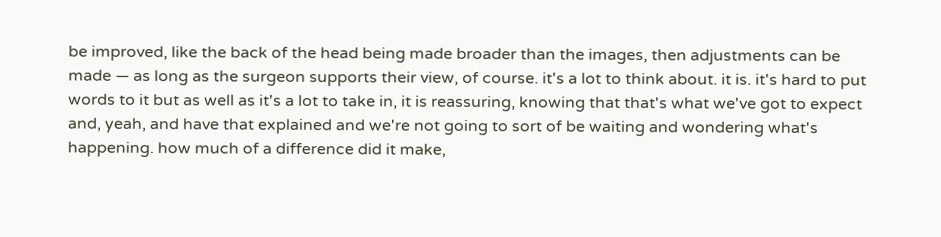be improved, like the back of the head being made broader than the images, then adjustments can be made — as long as the surgeon supports their view, of course. it's a lot to think about. it is. it's hard to put words to it but as well as it's a lot to take in, it is reassuring, knowing that that's what we've got to expect and, yeah, and have that explained and we're not going to sort of be waiting and wondering what's happening. how much of a difference did it make,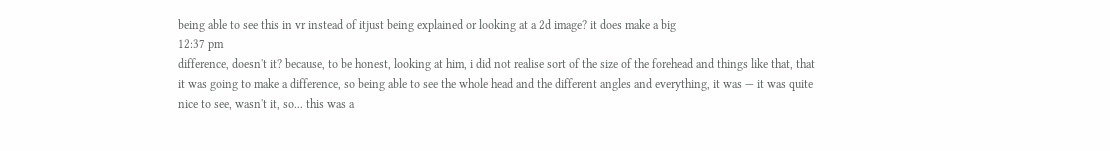being able to see this in vr instead of itjust being explained or looking at a 2d image? it does make a big
12:37 pm
difference, doesn't it? because, to be honest, looking at him, i did not realise sort of the size of the forehead and things like that, that it was going to make a difference, so being able to see the whole head and the different angles and everything, it was — it was quite nice to see, wasn't it, so... this was a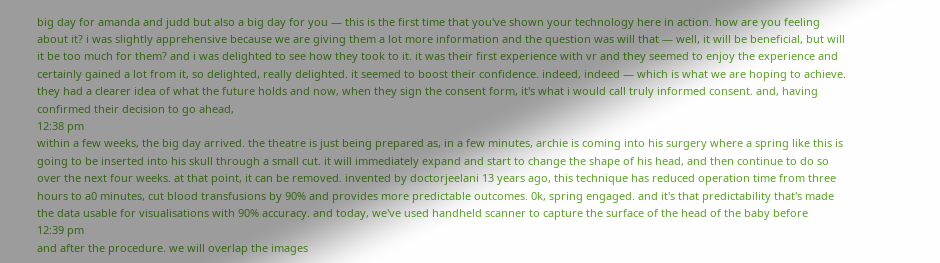big day for amanda and judd but also a big day for you — this is the first time that you've shown your technology here in action. how are you feeling about it? i was slightly apprehensive because we are giving them a lot more information and the question was will that — well, it will be beneficial, but will it be too much for them? and i was delighted to see how they took to it. it was their first experience with vr and they seemed to enjoy the experience and certainly gained a lot from it, so delighted, really delighted. it seemed to boost their confidence. indeed, indeed — which is what we are hoping to achieve. they had a clearer idea of what the future holds and now, when they sign the consent form, it's what i would call truly informed consent. and, having confirmed their decision to go ahead,
12:38 pm
within a few weeks, the big day arrived. the theatre is just being prepared as, in a few minutes, archie is coming into his surgery where a spring like this is going to be inserted into his skull through a small cut. it will immediately expand and start to change the shape of his head, and then continue to do so over the next four weeks. at that point, it can be removed. invented by doctorjeelani 13 years ago, this technique has reduced operation time from three hours to a0 minutes, cut blood transfusions by 90% and provides more predictable outcomes. 0k, spring engaged. and it's that predictability that's made the data usable for visualisations with 90% accuracy. and today, we've used handheld scanner to capture the surface of the head of the baby before
12:39 pm
and after the procedure. we will overlap the images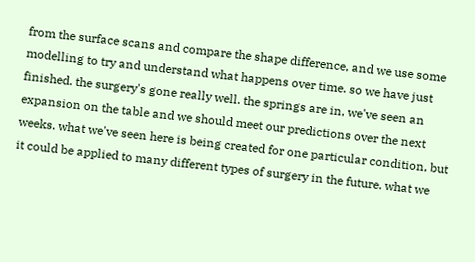from the surface scans and compare the shape difference, and we use some modelling to try and understand what happens over time. so we have just finished. the surgery's gone really well. the springs are in, we've seen an expansion on the table and we should meet our predictions over the next weeks. what we've seen here is being created for one particular condition, but it could be applied to many different types of surgery in the future. what we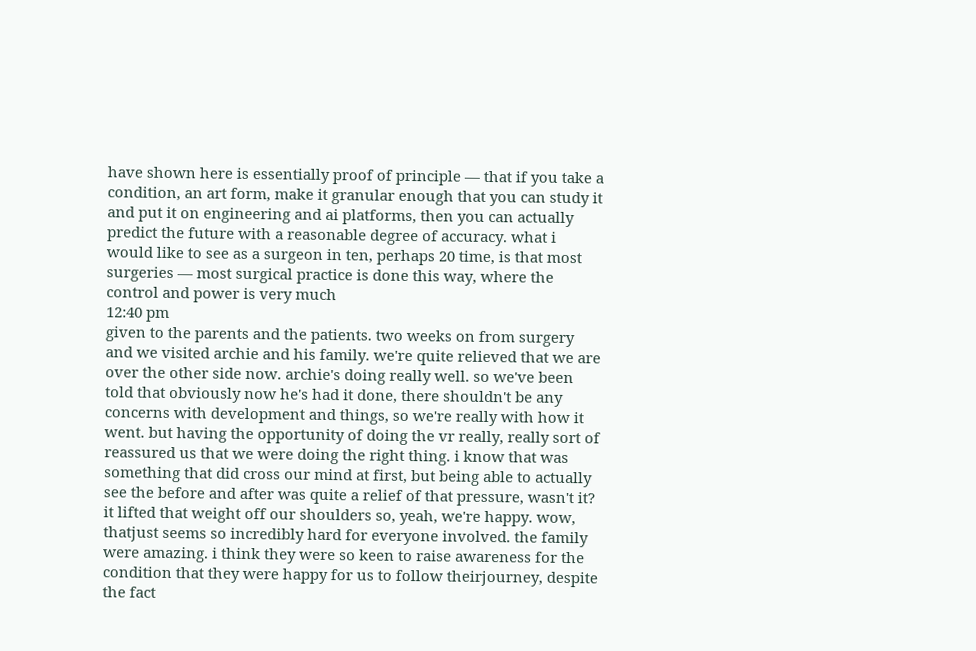have shown here is essentially proof of principle — that if you take a condition, an art form, make it granular enough that you can study it and put it on engineering and ai platforms, then you can actually predict the future with a reasonable degree of accuracy. what i would like to see as a surgeon in ten, perhaps 20 time, is that most surgeries — most surgical practice is done this way, where the control and power is very much
12:40 pm
given to the parents and the patients. two weeks on from surgery and we visited archie and his family. we're quite relieved that we are over the other side now. archie's doing really well. so we've been told that obviously now he's had it done, there shouldn't be any concerns with development and things, so we're really with how it went. but having the opportunity of doing the vr really, really sort of reassured us that we were doing the right thing. i know that was something that did cross our mind at first, but being able to actually see the before and after was quite a relief of that pressure, wasn't it? it lifted that weight off our shoulders so, yeah, we're happy. wow, thatjust seems so incredibly hard for everyone involved. the family were amazing. i think they were so keen to raise awareness for the condition that they were happy for us to follow theirjourney, despite the fact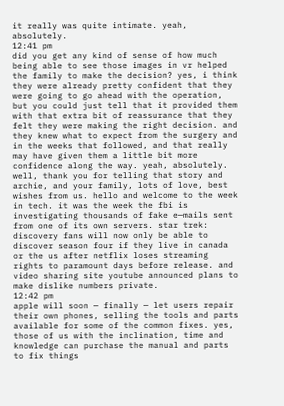it really was quite intimate. yeah, absolutely.
12:41 pm
did you get any kind of sense of how much being able to see those images in vr helped the family to make the decision? yes, i think they were already pretty confident that they were going to go ahead with the operation, but you could just tell that it provided them with that extra bit of reassurance that they felt they were making the right decision. and they knew what to expect from the surgery and in the weeks that followed, and that really may have given them a little bit more confidence along the way. yeah, absolutely. well, thank you for telling that story and archie, and your family, lots of love, best wishes from us. hello and welcome to the week in tech. it was the week the fbi is investigating thousands of fake e—mails sent from one of its own servers. star trek: discovery fans will now only be able to discover season four if they live in canada or the us after netflix loses streaming rights to paramount days before release. and video sharing site youtube announced plans to make dislike numbers private.
12:42 pm
apple will soon — finally — let users repair their own phones, selling the tools and parts available for some of the common fixes. yes, those of us with the inclination, time and knowledge can purchase the manual and parts to fix things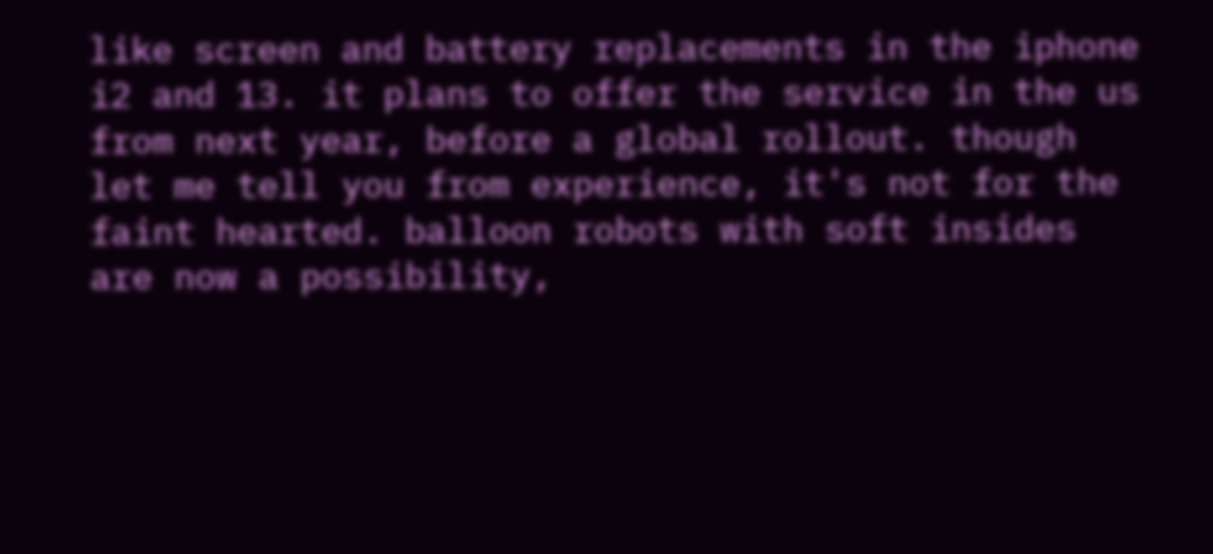like screen and battery replacements in the iphone i2 and 13. it plans to offer the service in the us from next year, before a global rollout. though let me tell you from experience, it's not for the faint hearted. balloon robots with soft insides are now a possibility,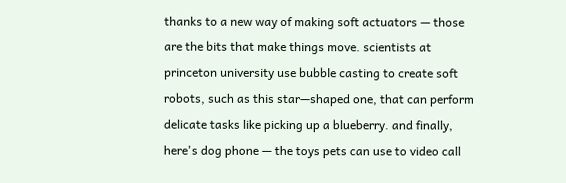thanks to a new way of making soft actuators — those are the bits that make things move. scientists at princeton university use bubble casting to create soft robots, such as this star—shaped one, that can perform delicate tasks like picking up a blueberry. and finally, here's dog phone — the toys pets can use to video call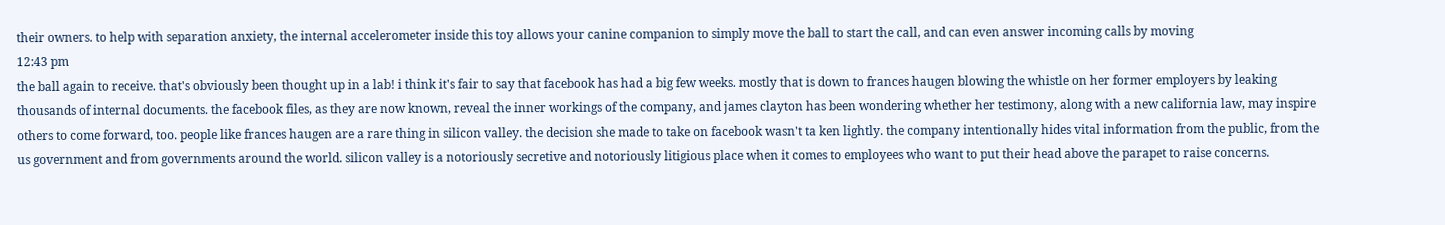their owners. to help with separation anxiety, the internal accelerometer inside this toy allows your canine companion to simply move the ball to start the call, and can even answer incoming calls by moving
12:43 pm
the ball again to receive. that's obviously been thought up in a lab! i think it's fair to say that facebook has had a big few weeks. mostly that is down to frances haugen blowing the whistle on her former employers by leaking thousands of internal documents. the facebook files, as they are now known, reveal the inner workings of the company, and james clayton has been wondering whether her testimony, along with a new california law, may inspire others to come forward, too. people like frances haugen are a rare thing in silicon valley. the decision she made to take on facebook wasn't ta ken lightly. the company intentionally hides vital information from the public, from the us government and from governments around the world. silicon valley is a notoriously secretive and notoriously litigious place when it comes to employees who want to put their head above the parapet to raise concerns.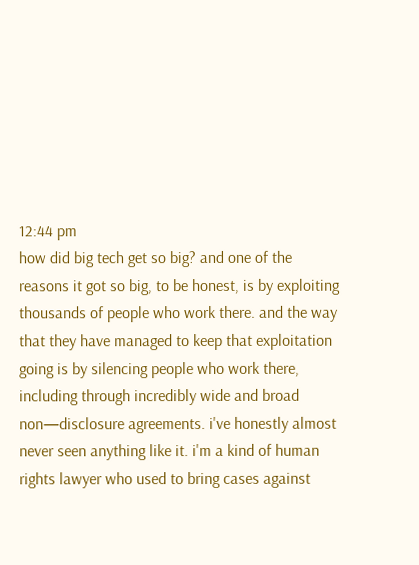12:44 pm
how did big tech get so big? and one of the reasons it got so big, to be honest, is by exploiting thousands of people who work there. and the way that they have managed to keep that exploitation going is by silencing people who work there, including through incredibly wide and broad non—disclosure agreements. i've honestly almost never seen anything like it. i'm a kind of human rights lawyer who used to bring cases against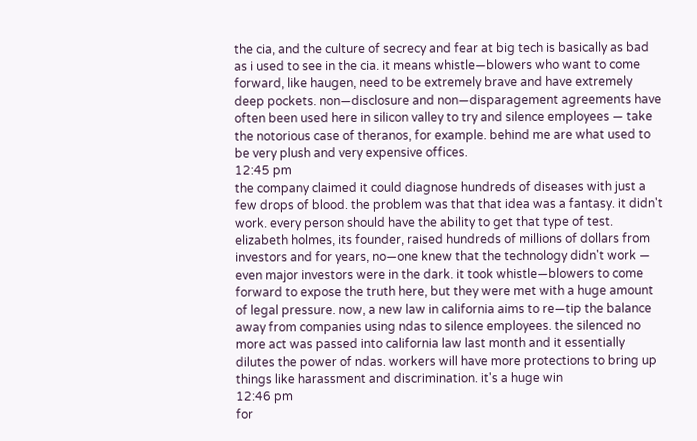the cia, and the culture of secrecy and fear at big tech is basically as bad as i used to see in the cia. it means whistle—blowers who want to come forward, like haugen, need to be extremely brave and have extremely deep pockets. non—disclosure and non—disparagement agreements have often been used here in silicon valley to try and silence employees — take the notorious case of theranos, for example. behind me are what used to be very plush and very expensive offices.
12:45 pm
the company claimed it could diagnose hundreds of diseases with just a few drops of blood. the problem was that that idea was a fantasy. it didn't work. every person should have the ability to get that type of test. elizabeth holmes, its founder, raised hundreds of millions of dollars from investors and for years, no—one knew that the technology didn't work — even major investors were in the dark. it took whistle—blowers to come forward to expose the truth here, but they were met with a huge amount of legal pressure. now, a new law in california aims to re—tip the balance away from companies using ndas to silence employees. the silenced no more act was passed into california law last month and it essentially dilutes the power of ndas. workers will have more protections to bring up things like harassment and discrimination. it's a huge win
12:46 pm
for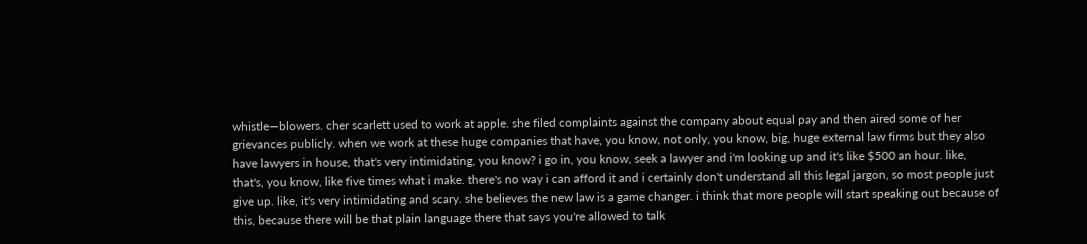whistle—blowers. cher scarlett used to work at apple. she filed complaints against the company about equal pay and then aired some of her grievances publicly. when we work at these huge companies that have, you know, not only, you know, big, huge external law firms but they also have lawyers in house, that's very intimidating, you know? i go in, you know, seek a lawyer and i'm looking up and it's like $500 an hour. like, that's, you know, like five times what i make. there's no way i can afford it and i certainly don't understand all this legal jargon, so most people just give up. like, it's very intimidating and scary. she believes the new law is a game changer. i think that more people will start speaking out because of this, because there will be that plain language there that says you're allowed to talk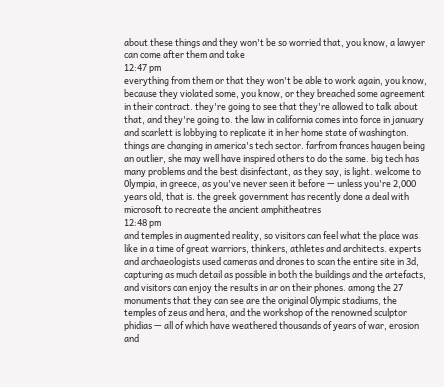about these things and they won't be so worried that, you know, a lawyer can come after them and take
12:47 pm
everything from them or that they won't be able to work again, you know, because they violated some, you know, or they breached some agreement in their contract. they're going to see that they're allowed to talk about that, and they're going to. the law in california comes into force in january and scarlett is lobbying to replicate it in her home state of washington. things are changing in america's tech sector. farfrom frances haugen being an outlier, she may well have inspired others to do the same. big tech has many problems and the best disinfectant, as they say, is light. welcome to 0lympia, in greece, as you've never seen it before — unless you're 2,000 years old, that is. the greek government has recently done a deal with microsoft to recreate the ancient amphitheatres
12:48 pm
and temples in augmented reality, so visitors can feel what the place was like in a time of great warriors, thinkers, athletes and architects. experts and archaeologists used cameras and drones to scan the entire site in 3d, capturing as much detail as possible in both the buildings and the artefacts, and visitors can enjoy the results in ar on their phones. among the 27 monuments that they can see are the original 0lympic stadiums, the temples of zeus and hera, and the workshop of the renowned sculptor phidias — all of which have weathered thousands of years of war, erosion and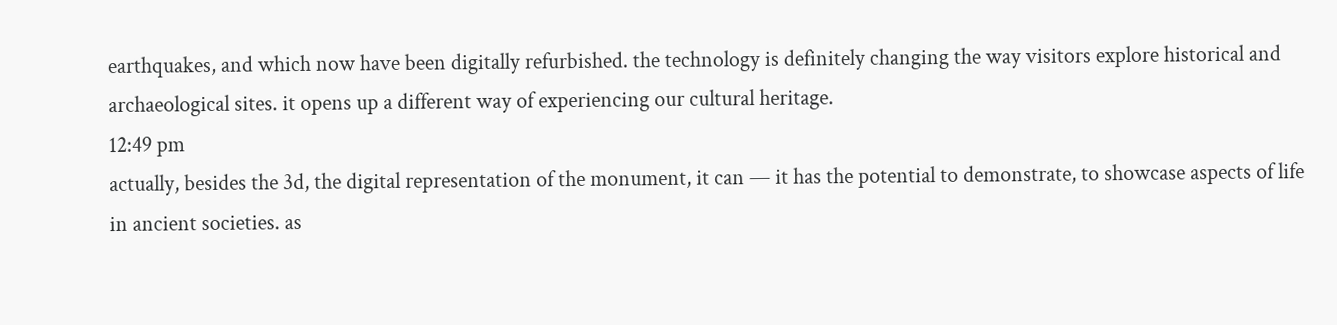earthquakes, and which now have been digitally refurbished. the technology is definitely changing the way visitors explore historical and archaeological sites. it opens up a different way of experiencing our cultural heritage.
12:49 pm
actually, besides the 3d, the digital representation of the monument, it can — it has the potential to demonstrate, to showcase aspects of life in ancient societies. as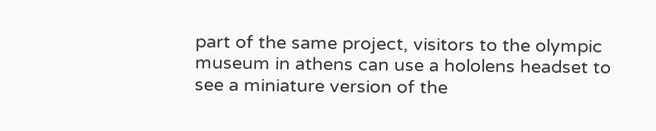part of the same project, visitors to the olympic museum in athens can use a hololens headset to see a miniature version of the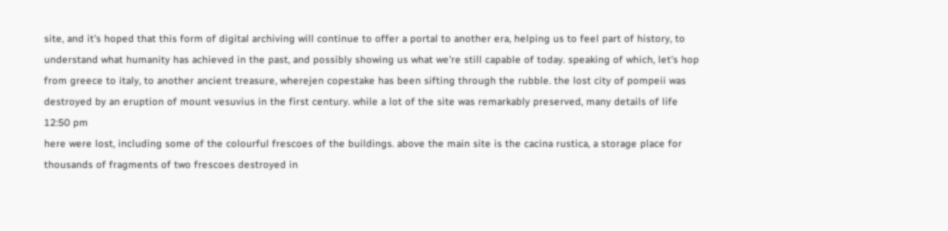site, and it's hoped that this form of digital archiving will continue to offer a portal to another era, helping us to feel part of history, to understand what humanity has achieved in the past, and possibly showing us what we're still capable of today. speaking of which, let's hop from greece to italy, to another ancient treasure, wherejen copestake has been sifting through the rubble. the lost city of pompeii was destroyed by an eruption of mount vesuvius in the first century. while a lot of the site was remarkably preserved, many details of life
12:50 pm
here were lost, including some of the colourful frescoes of the buildings. above the main site is the cacina rustica, a storage place for thousands of fragments of two frescoes destroyed in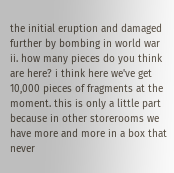the initial eruption and damaged further by bombing in world war ii. how many pieces do you think are here? i think here we've get 10,000 pieces of fragments at the moment. this is only a little part because in other storerooms we have more and more in a box that never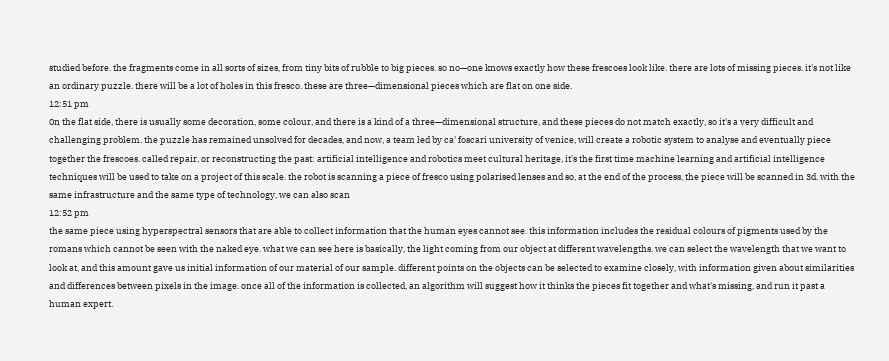studied before. the fragments come in all sorts of sizes, from tiny bits of rubble to big pieces. so no—one knows exactly how these frescoes look like. there are lots of missing pieces. it's not like an ordinary puzzle. there will be a lot of holes in this fresco. these are three—dimensional pieces which are flat on one side.
12:51 pm
0n the flat side, there is usually some decoration, some colour, and there is a kind of a three—dimensional structure, and these pieces do not match exactly, so it's a very difficult and challenging problem. the puzzle has remained unsolved for decades, and now, a team led by ca' foscari university of venice, will create a robotic system to analyse and eventually piece together the frescoes. called repair, or reconstructing the past: artificial intelligence and robotics meet cultural heritage, it's the first time machine learning and artificial intelligence techniques will be used to take on a project of this scale. the robot is scanning a piece of fresco using polarised lenses and so, at the end of the process, the piece will be scanned in 3d. with the same infrastructure and the same type of technology, we can also scan
12:52 pm
the same piece using hyperspectral sensors that are able to collect information that the human eyes cannot see. this information includes the residual colours of pigments used by the romans which cannot be seen with the naked eye. what we can see here is basically, the light coming from our object at different wavelengths. we can select the wavelength that we want to look at, and this amount gave us initial information of our material of our sample. different points on the objects can be selected to examine closely, with information given about similarities and differences between pixels in the image. once all of the information is collected, an algorithm will suggest how it thinks the pieces fit together and what's missing, and run it past a human expert.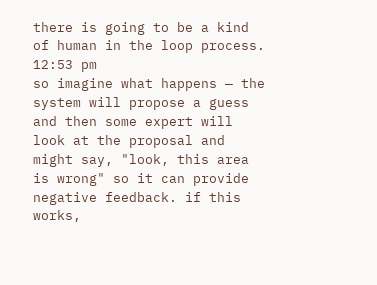there is going to be a kind of human in the loop process.
12:53 pm
so imagine what happens — the system will propose a guess and then some expert will look at the proposal and might say, "look, this area is wrong" so it can provide negative feedback. if this works,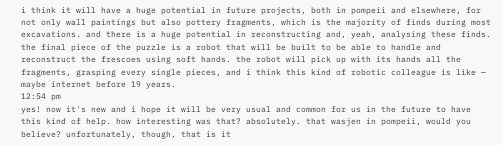i think it will have a huge potential in future projects, both in pompeii and elsewhere, for not only wall paintings but also pottery fragments, which is the majority of finds during most excavations. and there is a huge potential in reconstructing and, yeah, analysing these finds. the final piece of the puzzle is a robot that will be built to be able to handle and reconstruct the frescoes using soft hands. the robot will pick up with its hands all the fragments, grasping every single pieces, and i think this kind of robotic colleague is like — maybe internet before 19 years.
12:54 pm
yes! now it's new and i hope it will be very usual and common for us in the future to have this kind of help. how interesting was that? absolutely. that wasjen in pompeii, would you believe? unfortunately, though, that is it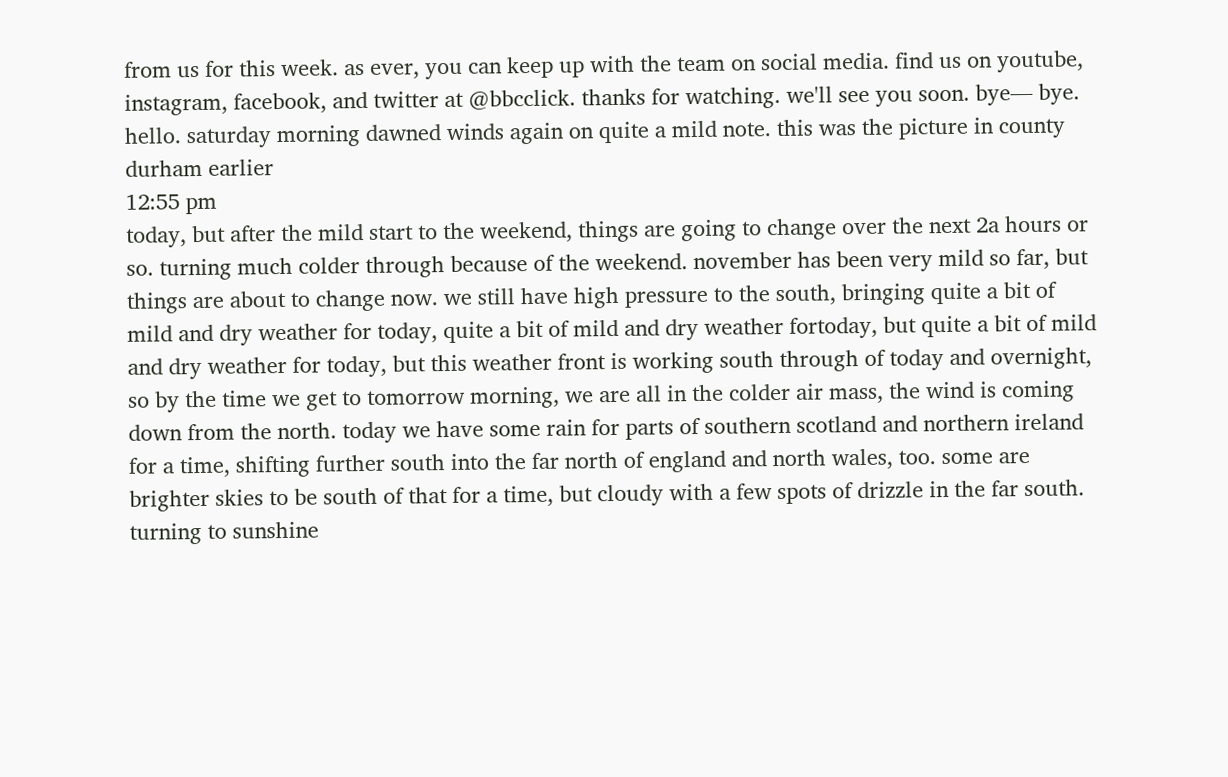from us for this week. as ever, you can keep up with the team on social media. find us on youtube, instagram, facebook, and twitter at @bbcclick. thanks for watching. we'll see you soon. bye— bye. hello. saturday morning dawned winds again on quite a mild note. this was the picture in county durham earlier
12:55 pm
today, but after the mild start to the weekend, things are going to change over the next 2a hours or so. turning much colder through because of the weekend. november has been very mild so far, but things are about to change now. we still have high pressure to the south, bringing quite a bit of mild and dry weather for today, quite a bit of mild and dry weather fortoday, but quite a bit of mild and dry weather for today, but this weather front is working south through of today and overnight, so by the time we get to tomorrow morning, we are all in the colder air mass, the wind is coming down from the north. today we have some rain for parts of southern scotland and northern ireland for a time, shifting further south into the far north of england and north wales, too. some are brighter skies to be south of that for a time, but cloudy with a few spots of drizzle in the far south. turning to sunshine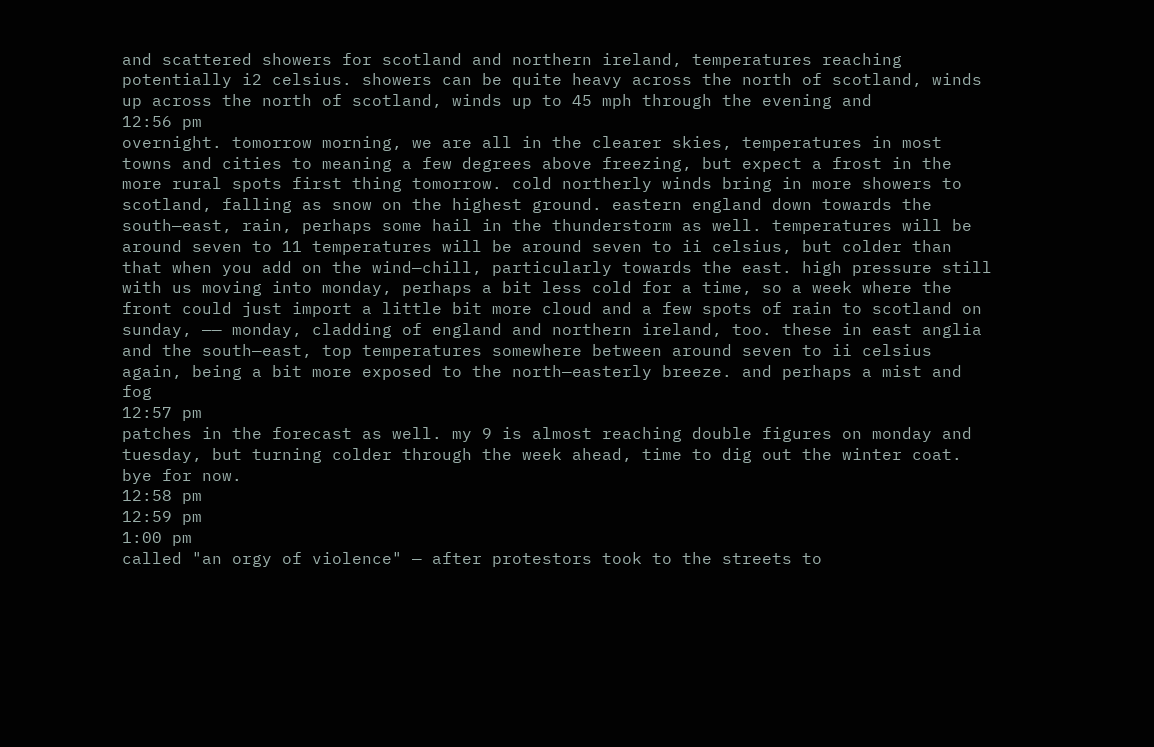and scattered showers for scotland and northern ireland, temperatures reaching potentially i2 celsius. showers can be quite heavy across the north of scotland, winds up across the north of scotland, winds up to 45 mph through the evening and
12:56 pm
overnight. tomorrow morning, we are all in the clearer skies, temperatures in most towns and cities to meaning a few degrees above freezing, but expect a frost in the more rural spots first thing tomorrow. cold northerly winds bring in more showers to scotland, falling as snow on the highest ground. eastern england down towards the south—east, rain, perhaps some hail in the thunderstorm as well. temperatures will be around seven to 11 temperatures will be around seven to ii celsius, but colder than that when you add on the wind—chill, particularly towards the east. high pressure still with us moving into monday, perhaps a bit less cold for a time, so a week where the front could just import a little bit more cloud and a few spots of rain to scotland on sunday, —— monday, cladding of england and northern ireland, too. these in east anglia and the south—east, top temperatures somewhere between around seven to ii celsius again, being a bit more exposed to the north—easterly breeze. and perhaps a mist and fog
12:57 pm
patches in the forecast as well. my 9 is almost reaching double figures on monday and tuesday, but turning colder through the week ahead, time to dig out the winter coat. bye for now.
12:58 pm
12:59 pm
1:00 pm
called "an orgy of violence" — after protestors took to the streets to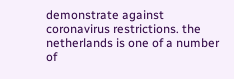demonstrate against coronavirus restrictions. the netherlands is one of a number of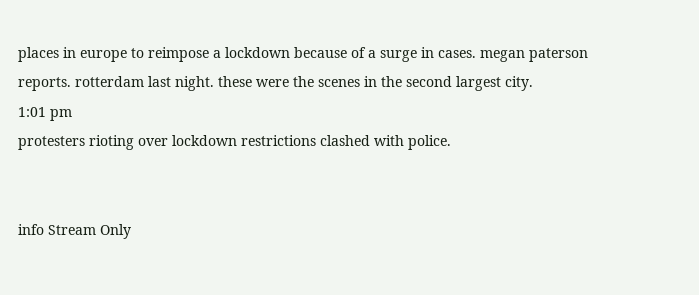places in europe to reimpose a lockdown because of a surge in cases. megan paterson reports. rotterdam last night. these were the scenes in the second largest city.
1:01 pm
protesters rioting over lockdown restrictions clashed with police.


info Stream Only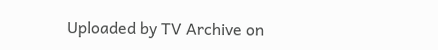Uploaded by TV Archive on